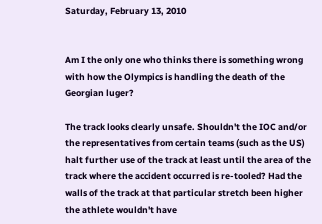Saturday, February 13, 2010


Am I the only one who thinks there is something wrong with how the Olympics is handling the death of the Georgian luger?

The track looks clearly unsafe. Shouldn't the IOC and/or the representatives from certain teams (such as the US) halt further use of the track at least until the area of the track where the accident occurred is re-tooled? Had the walls of the track at that particular stretch been higher the athlete wouldn't have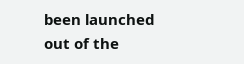been launched out of the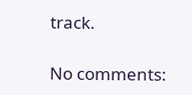track.

No comments: